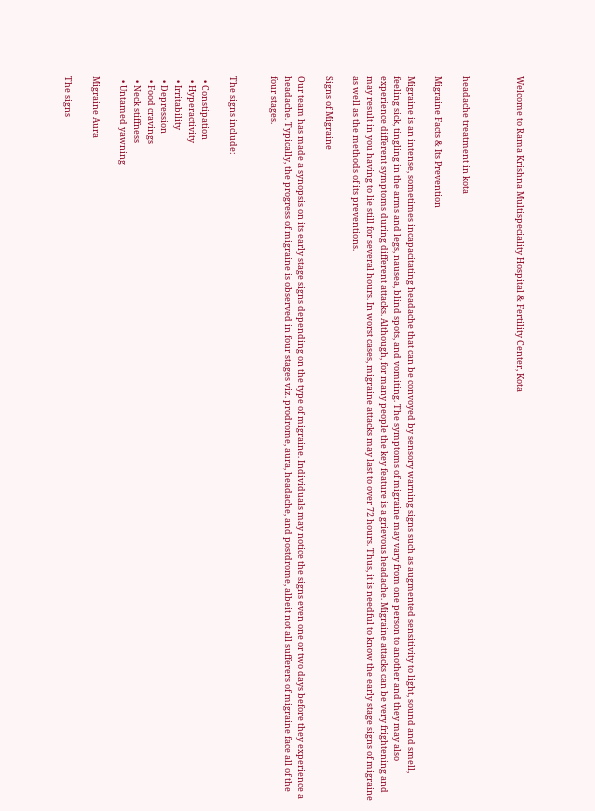Welcome to Rama Krishna Multispeciality Hospital & Fertility Center, Kota



headache treatment in kota

Migraine Facts & Its Prevention

Migraine is an intense, sometimes incapacitating headache that can be convoyed by sensory warning signs such as augmented sensitivity to light, sound and smell, feeling sick, tingling in the arms and legs, nausea, blind spots, and vomiting. The symptoms of migraine may vary from one person to another and they may also experience different symptoms during different attacks. Although, for many people the key feature is a grievous headache. Migraine attacks can be very frightening and may result in you having to lie still for several hours. In worst cases, migraine attacks may last to over 72 hours. Thus, it is needful to know the early stage signs of migraine as well as the methods of its preventions.

Signs of Migraine

Our team has made a synopsis on its early stage signs depending on the type of migraine. Individuals may notice the signs even one or two days before they experience a headache. Typically, the progress of migraine is observed in four stages viz. prodrome, aura, headache, and postdrome, albeit not all sufferers of migraine face all of the four stages.


The signs include:

  • Constipation
  • Hyperactivity
  • Irritability
  • Depression
  • Food cravings
  • Neck stiffness
  • Untamed yawning

Migraine Aura

The signs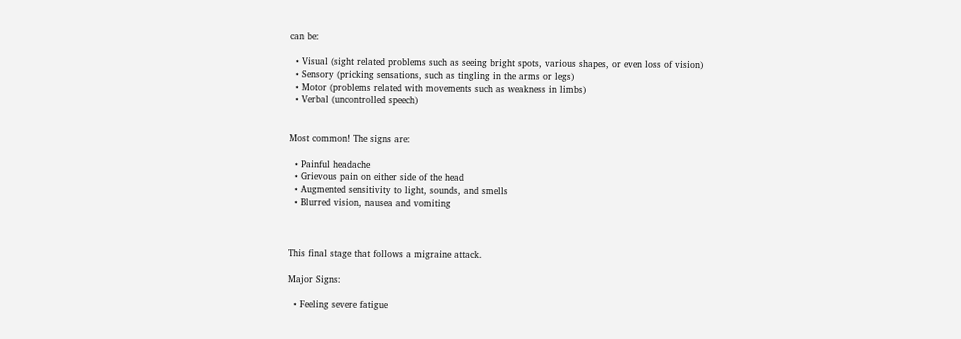can be:

  • Visual (sight related problems such as seeing bright spots, various shapes, or even loss of vision)
  • Sensory (pricking sensations, such as tingling in the arms or legs)
  • Motor (problems related with movements such as weakness in limbs)
  • Verbal (uncontrolled speech)


Most common! The signs are:

  • Painful headache
  • Grievous pain on either side of the head
  • Augmented sensitivity to light, sounds, and smells
  • Blurred vision, nausea and vomiting



This final stage that follows a migraine attack.

Major Signs:

  • Feeling severe fatigue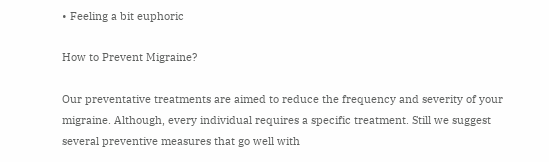• Feeling a bit euphoric

How to Prevent Migraine?

Our preventative treatments are aimed to reduce the frequency and severity of your migraine. Although, every individual requires a specific treatment. Still we suggest several preventive measures that go well with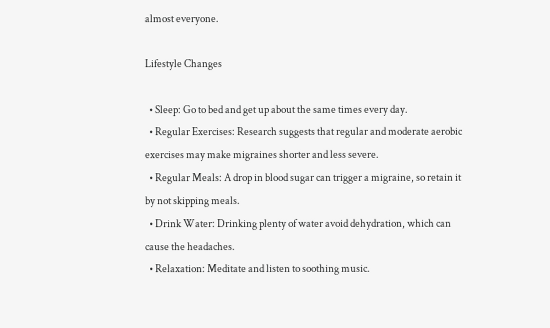almost everyone.

Lifestyle Changes

  • Sleep: Go to bed and get up about the same times every day.
  • Regular Exercises: Research suggests that regular and moderate aerobic exercises may make migraines shorter and less severe.
  • Regular Meals: A drop in blood sugar can trigger a migraine, so retain it by not skipping meals.
  • Drink Water: Drinking plenty of water avoid dehydration, which can cause the headaches.
  • Relaxation: Meditate and listen to soothing music.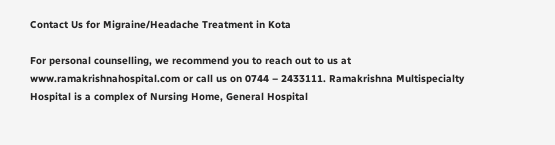Contact Us for Migraine/Headache Treatment in Kota

For personal counselling, we recommend you to reach out to us at www.ramakrishnahospital.com or call us on 0744 – 2433111. Ramakrishna Multispecialty Hospital is a complex of Nursing Home, General Hospital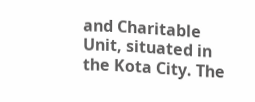and Charitable Unit, situated in the Kota City. The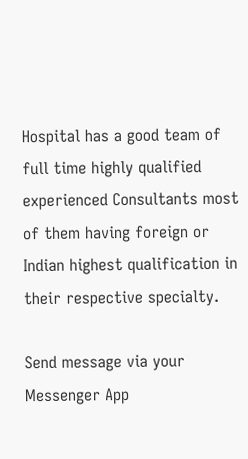Hospital has a good team of full time highly qualified experienced Consultants most of them having foreign or Indian highest qualification in their respective specialty.

Send message via your Messenger App